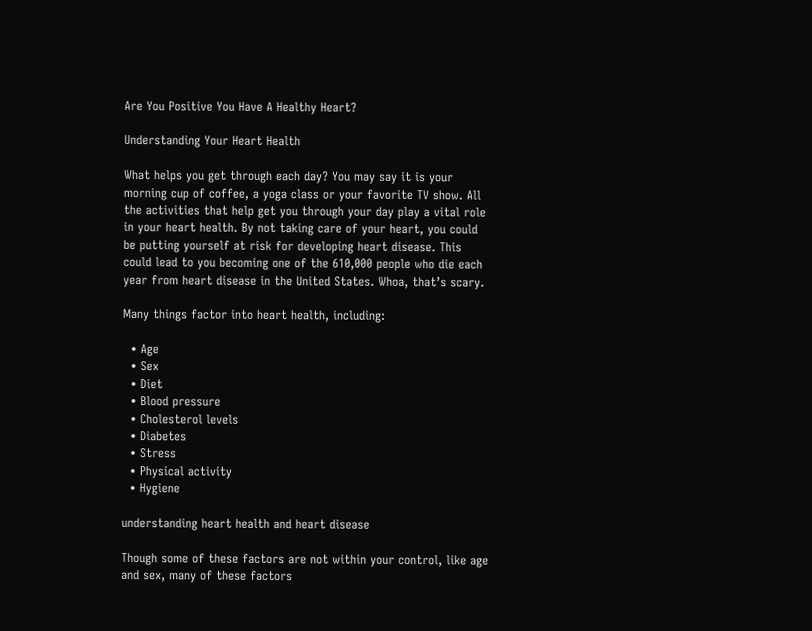Are You Positive You Have A Healthy Heart?

Understanding Your Heart Health

What helps you get through each day? You may say it is your morning cup of coffee, a yoga class or your favorite TV show. All the activities that help get you through your day play a vital role in your heart health. By not taking care of your heart, you could be putting yourself at risk for developing heart disease. This could lead to you becoming one of the 610,000 people who die each year from heart disease in the United States. Whoa, that’s scary.

Many things factor into heart health, including:

  • Age
  • Sex
  • Diet
  • Blood pressure
  • Cholesterol levels
  • Diabetes
  • Stress
  • Physical activity
  • Hygiene

understanding heart health and heart disease

Though some of these factors are not within your control, like age and sex, many of these factors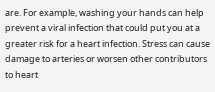are. For example, washing your hands can help prevent a viral infection that could put you at a greater risk for a heart infection. Stress can cause damage to arteries or worsen other contributors to heart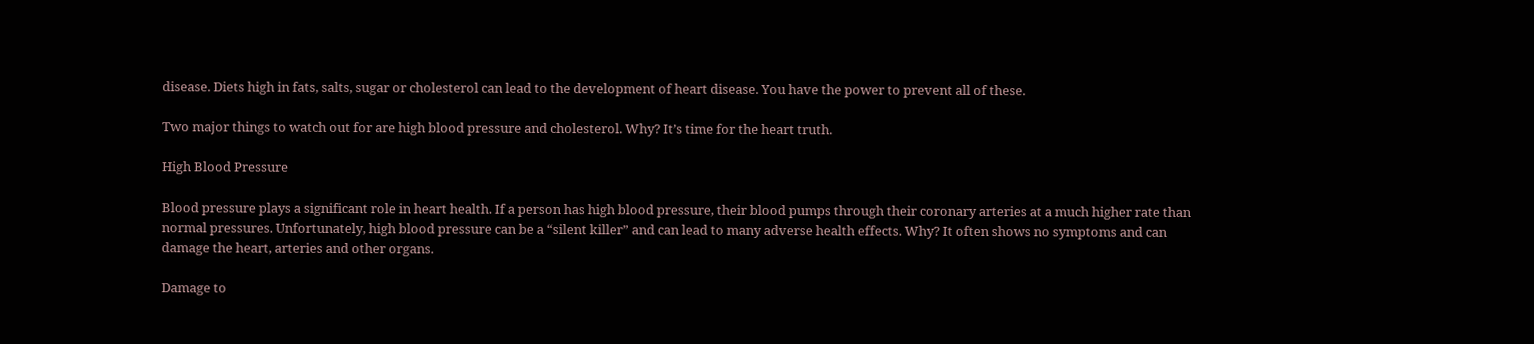disease. Diets high in fats, salts, sugar or cholesterol can lead to the development of heart disease. You have the power to prevent all of these.

Two major things to watch out for are high blood pressure and cholesterol. Why? It’s time for the heart truth.

High Blood Pressure

Blood pressure plays a significant role in heart health. If a person has high blood pressure, their blood pumps through their coronary arteries at a much higher rate than normal pressures. Unfortunately, high blood pressure can be a “silent killer” and can lead to many adverse health effects. Why? It often shows no symptoms and can damage the heart, arteries and other organs.

Damage to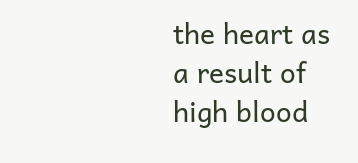the heart as a result of high blood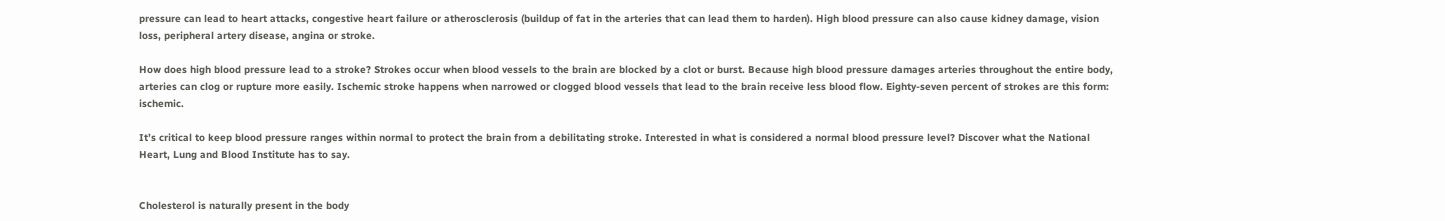pressure can lead to heart attacks, congestive heart failure or atherosclerosis (buildup of fat in the arteries that can lead them to harden). High blood pressure can also cause kidney damage, vision loss, peripheral artery disease, angina or stroke.

How does high blood pressure lead to a stroke? Strokes occur when blood vessels to the brain are blocked by a clot or burst. Because high blood pressure damages arteries throughout the entire body, arteries can clog or rupture more easily. Ischemic stroke happens when narrowed or clogged blood vessels that lead to the brain receive less blood flow. Eighty-seven percent of strokes are this form: ischemic.

It’s critical to keep blood pressure ranges within normal to protect the brain from a debilitating stroke. Interested in what is considered a normal blood pressure level? Discover what the National Heart, Lung and Blood Institute has to say.


Cholesterol is naturally present in the body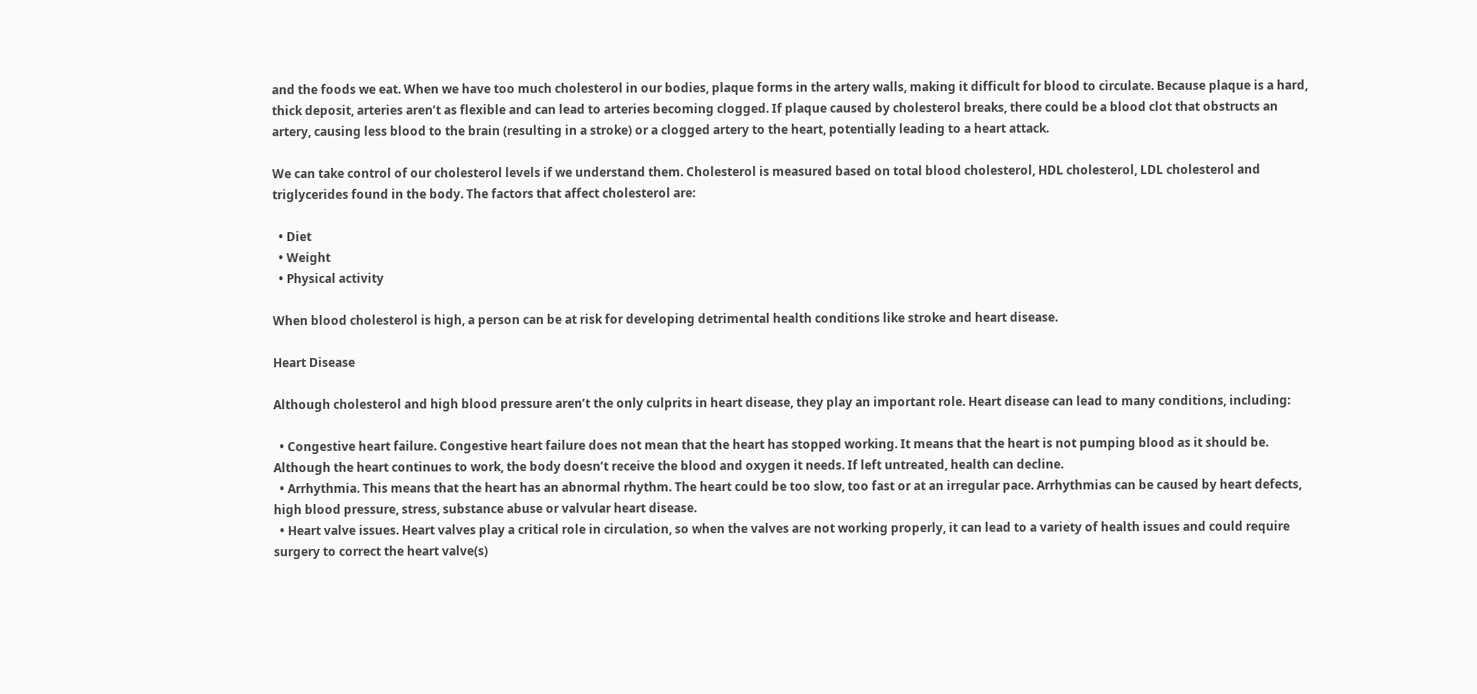and the foods we eat. When we have too much cholesterol in our bodies, plaque forms in the artery walls, making it difficult for blood to circulate. Because plaque is a hard, thick deposit, arteries aren’t as flexible and can lead to arteries becoming clogged. If plaque caused by cholesterol breaks, there could be a blood clot that obstructs an artery, causing less blood to the brain (resulting in a stroke) or a clogged artery to the heart, potentially leading to a heart attack.

We can take control of our cholesterol levels if we understand them. Cholesterol is measured based on total blood cholesterol, HDL cholesterol, LDL cholesterol and triglycerides found in the body. The factors that affect cholesterol are:

  • Diet
  • Weight
  • Physical activity

When blood cholesterol is high, a person can be at risk for developing detrimental health conditions like stroke and heart disease.

Heart Disease

Although cholesterol and high blood pressure aren’t the only culprits in heart disease, they play an important role. Heart disease can lead to many conditions, including:

  • Congestive heart failure. Congestive heart failure does not mean that the heart has stopped working. It means that the heart is not pumping blood as it should be. Although the heart continues to work, the body doesn’t receive the blood and oxygen it needs. If left untreated, health can decline.
  • Arrhythmia. This means that the heart has an abnormal rhythm. The heart could be too slow, too fast or at an irregular pace. Arrhythmias can be caused by heart defects, high blood pressure, stress, substance abuse or valvular heart disease.
  • Heart valve issues. Heart valves play a critical role in circulation, so when the valves are not working properly, it can lead to a variety of health issues and could require surgery to correct the heart valve(s)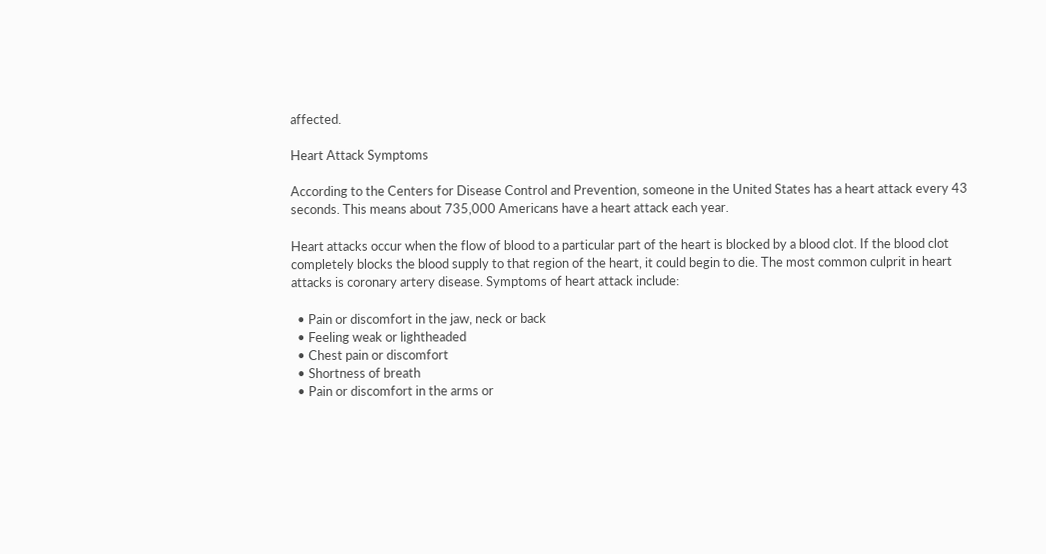affected.

Heart Attack Symptoms

According to the Centers for Disease Control and Prevention, someone in the United States has a heart attack every 43 seconds. This means about 735,000 Americans have a heart attack each year.

Heart attacks occur when the flow of blood to a particular part of the heart is blocked by a blood clot. If the blood clot completely blocks the blood supply to that region of the heart, it could begin to die. The most common culprit in heart attacks is coronary artery disease. Symptoms of heart attack include:

  • Pain or discomfort in the jaw, neck or back
  • Feeling weak or lightheaded
  • Chest pain or discomfort
  • Shortness of breath
  • Pain or discomfort in the arms or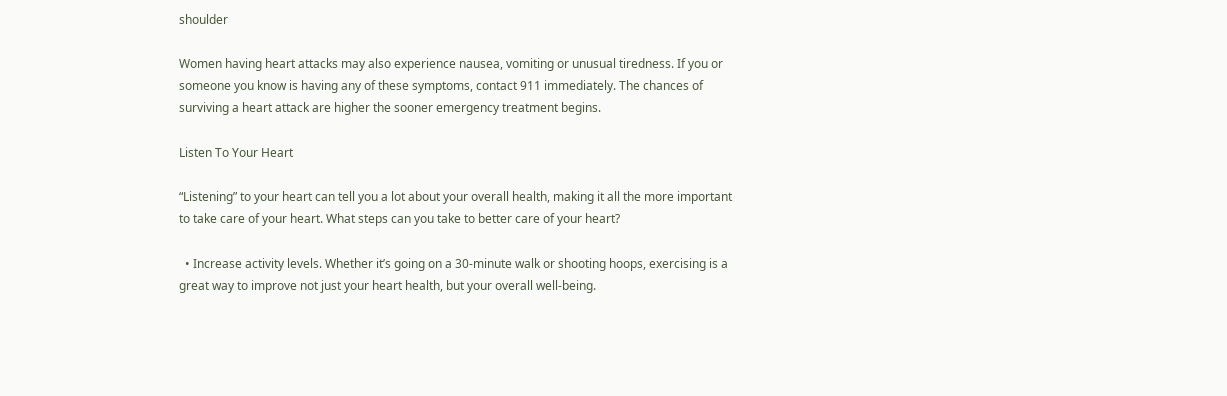shoulder

Women having heart attacks may also experience nausea, vomiting or unusual tiredness. If you or someone you know is having any of these symptoms, contact 911 immediately. The chances of surviving a heart attack are higher the sooner emergency treatment begins.

Listen To Your Heart

“Listening” to your heart can tell you a lot about your overall health, making it all the more important to take care of your heart. What steps can you take to better care of your heart?

  • Increase activity levels. Whether it’s going on a 30-minute walk or shooting hoops, exercising is a great way to improve not just your heart health, but your overall well-being.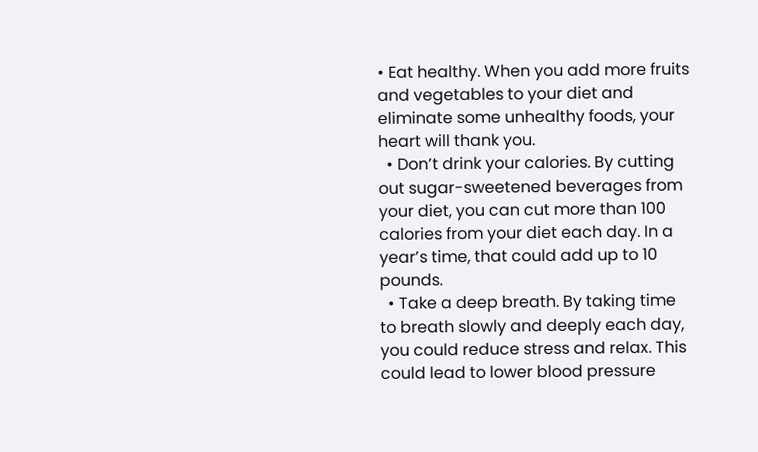• Eat healthy. When you add more fruits and vegetables to your diet and eliminate some unhealthy foods, your heart will thank you.
  • Don’t drink your calories. By cutting out sugar-sweetened beverages from your diet, you can cut more than 100 calories from your diet each day. In a year’s time, that could add up to 10 pounds.
  • Take a deep breath. By taking time to breath slowly and deeply each day, you could reduce stress and relax. This could lead to lower blood pressure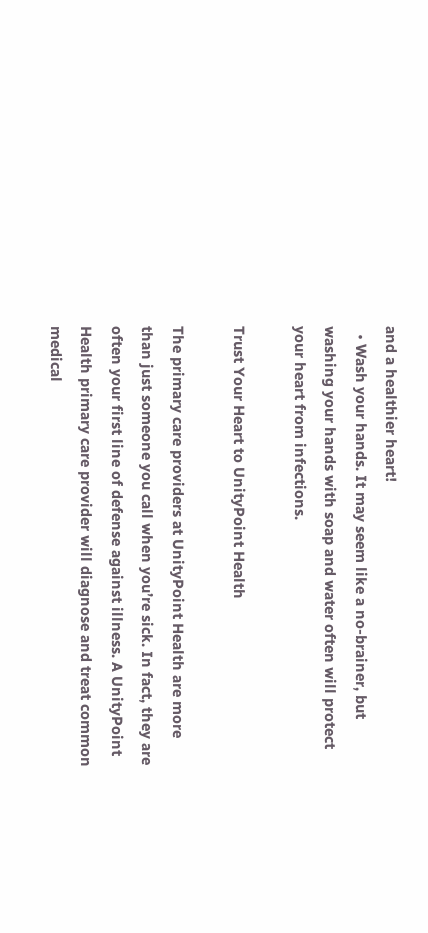and a healthier heart!
  • Wash your hands. It may seem like a no-brainer, but washing your hands with soap and water often will protect your heart from infections.

Trust Your Heart to UnityPoint Health

The primary care providers at UnityPoint Health are more than just someone you call when you’re sick. In fact, they are often your first line of defense against illness. A UnityPoint Health primary care provider will diagnose and treat common medical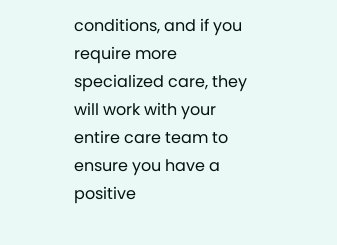conditions, and if you require more specialized care, they will work with your entire care team to ensure you have a positive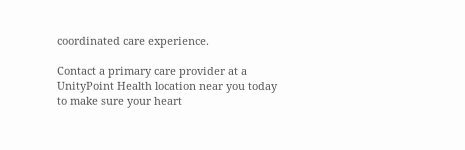coordinated care experience.

Contact a primary care provider at a UnityPoint Health location near you today to make sure your heart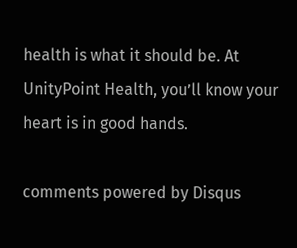health is what it should be. At UnityPoint Health, you’ll know your heart is in good hands.

comments powered by Disqus